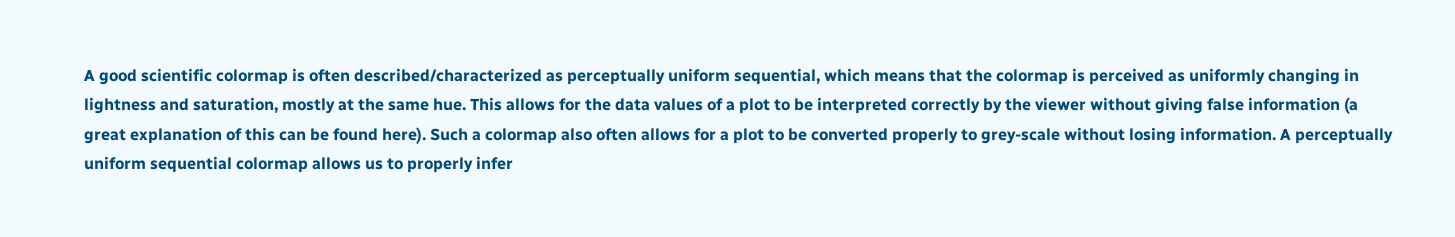A good scientific colormap is often described/characterized as perceptually uniform sequential, which means that the colormap is perceived as uniformly changing in lightness and saturation, mostly at the same hue. This allows for the data values of a plot to be interpreted correctly by the viewer without giving false information (a great explanation of this can be found here). Such a colormap also often allows for a plot to be converted properly to grey-scale without losing information. A perceptually uniform sequential colormap allows us to properly infer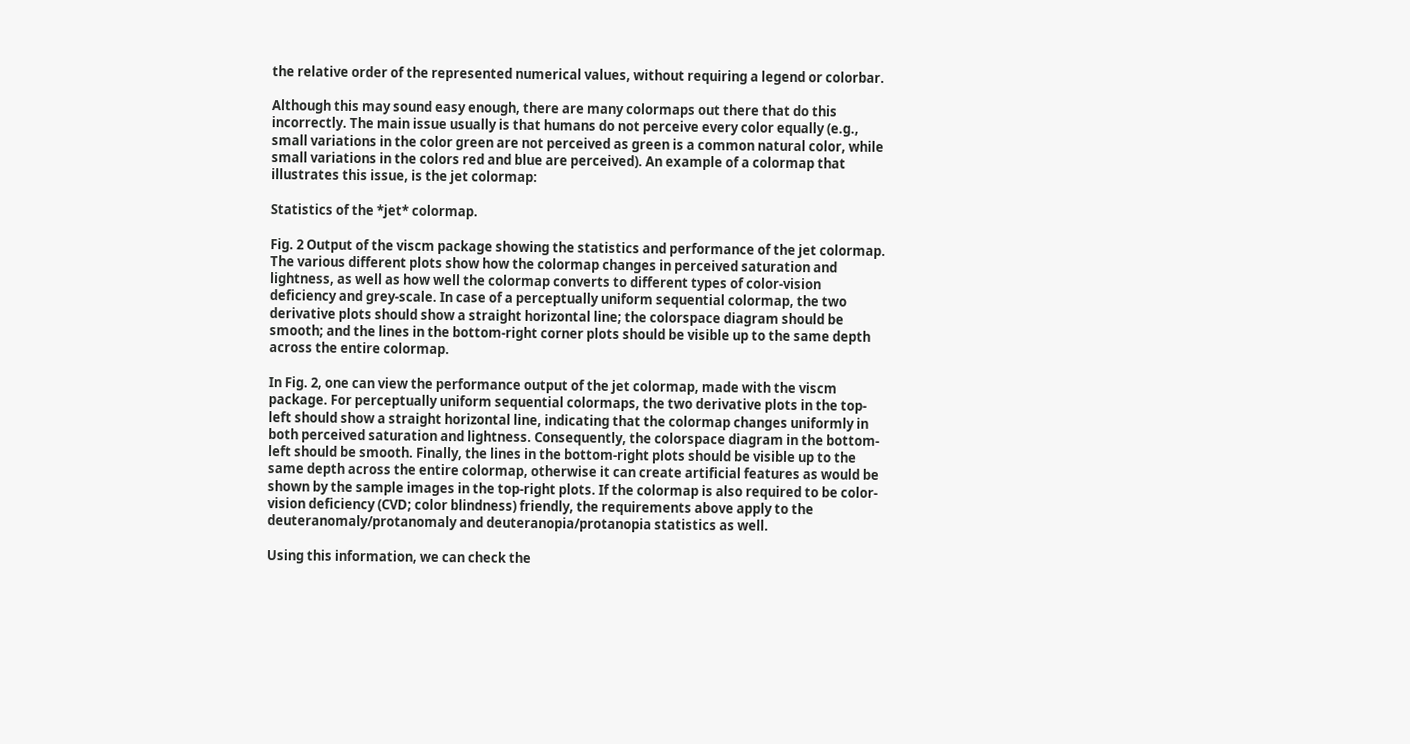the relative order of the represented numerical values, without requiring a legend or colorbar.

Although this may sound easy enough, there are many colormaps out there that do this incorrectly. The main issue usually is that humans do not perceive every color equally (e.g., small variations in the color green are not perceived as green is a common natural color, while small variations in the colors red and blue are perceived). An example of a colormap that illustrates this issue, is the jet colormap:

Statistics of the *jet* colormap.

Fig. 2 Output of the viscm package showing the statistics and performance of the jet colormap. The various different plots show how the colormap changes in perceived saturation and lightness, as well as how well the colormap converts to different types of color-vision deficiency and grey-scale. In case of a perceptually uniform sequential colormap, the two derivative plots should show a straight horizontal line; the colorspace diagram should be smooth; and the lines in the bottom-right corner plots should be visible up to the same depth across the entire colormap.

In Fig. 2, one can view the performance output of the jet colormap, made with the viscm package. For perceptually uniform sequential colormaps, the two derivative plots in the top-left should show a straight horizontal line, indicating that the colormap changes uniformly in both perceived saturation and lightness. Consequently, the colorspace diagram in the bottom-left should be smooth. Finally, the lines in the bottom-right plots should be visible up to the same depth across the entire colormap, otherwise it can create artificial features as would be shown by the sample images in the top-right plots. If the colormap is also required to be color-vision deficiency (CVD; color blindness) friendly, the requirements above apply to the deuteranomaly/protanomaly and deuteranopia/protanopia statistics as well.

Using this information, we can check the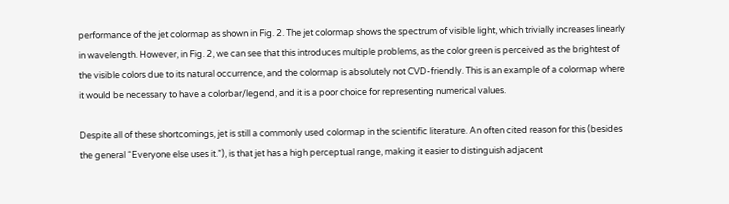performance of the jet colormap as shown in Fig. 2. The jet colormap shows the spectrum of visible light, which trivially increases linearly in wavelength. However, in Fig. 2, we can see that this introduces multiple problems, as the color green is perceived as the brightest of the visible colors due to its natural occurrence, and the colormap is absolutely not CVD-friendly. This is an example of a colormap where it would be necessary to have a colorbar/legend, and it is a poor choice for representing numerical values.

Despite all of these shortcomings, jet is still a commonly used colormap in the scientific literature. An often cited reason for this (besides the general “Everyone else uses it.”), is that jet has a high perceptual range, making it easier to distinguish adjacent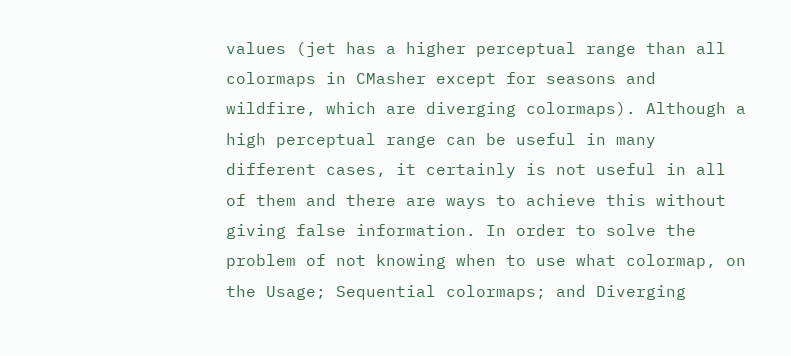values (jet has a higher perceptual range than all colormaps in CMasher except for seasons and wildfire, which are diverging colormaps). Although a high perceptual range can be useful in many different cases, it certainly is not useful in all of them and there are ways to achieve this without giving false information. In order to solve the problem of not knowing when to use what colormap, on the Usage; Sequential colormaps; and Diverging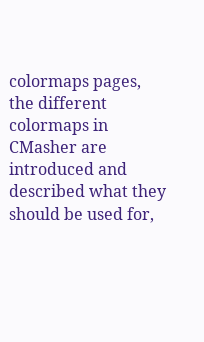colormaps pages, the different colormaps in CMasher are introduced and described what they should be used for,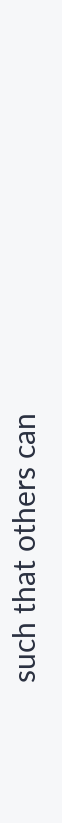such that others can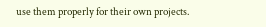use them properly for their own projects.